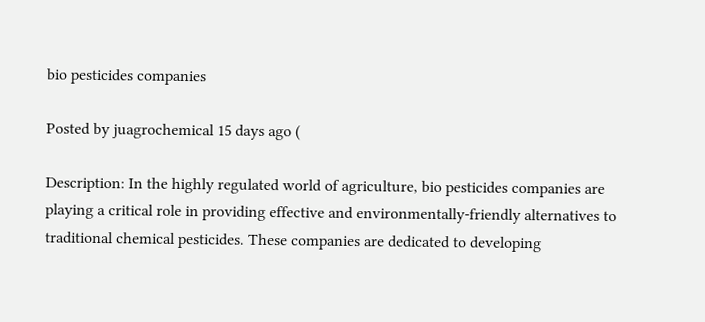bio pesticides companies

Posted by juagrochemical 15 days ago (

Description: In the highly regulated world of agriculture, bio pesticides companies are playing a critical role in providing effective and environmentally-friendly alternatives to traditional chemical pesticides. These companies are dedicated to developing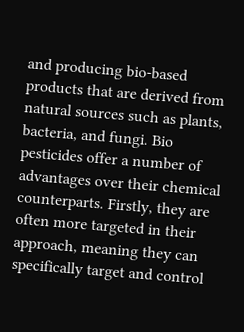and producing bio-based products that are derived from natural sources such as plants, bacteria, and fungi. Bio pesticides offer a number of advantages over their chemical counterparts. Firstly, they are often more targeted in their approach, meaning they can specifically target and control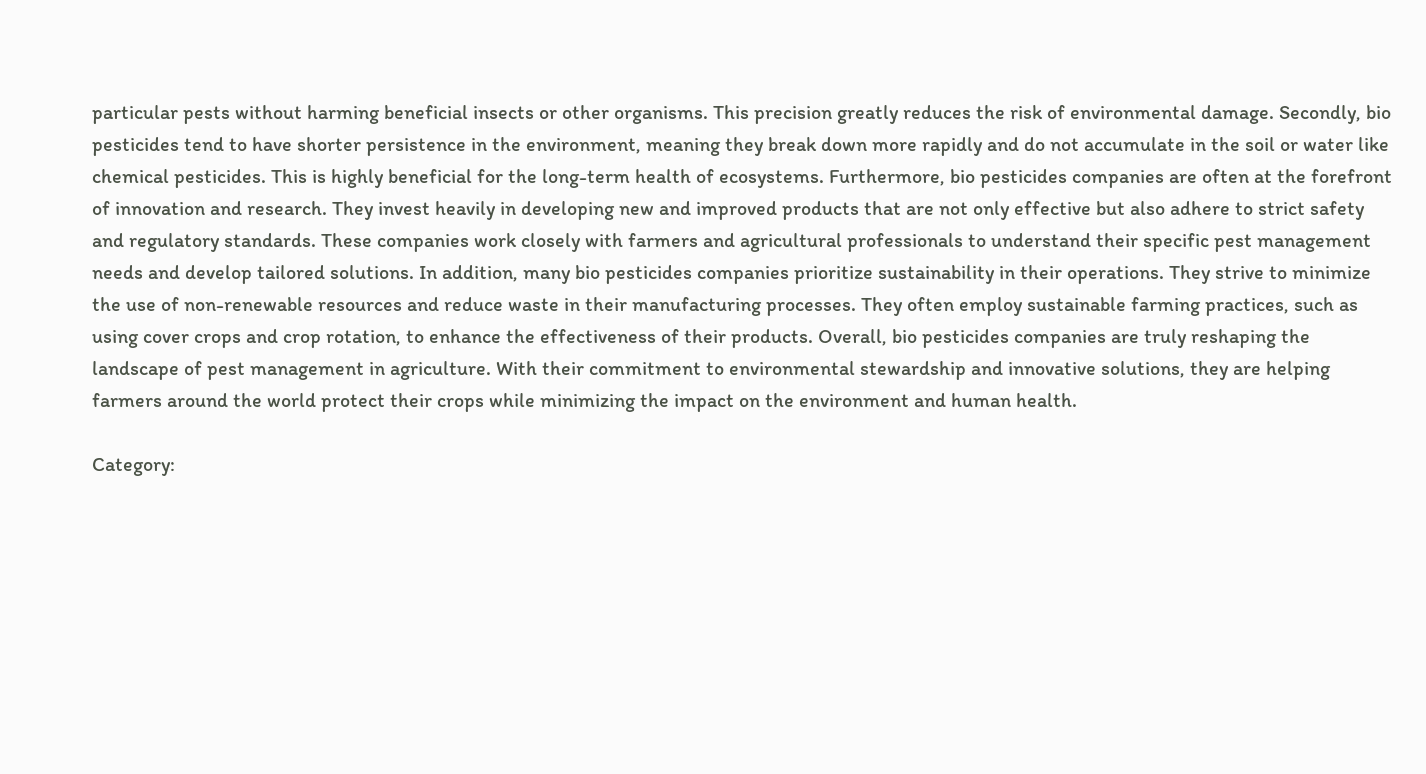particular pests without harming beneficial insects or other organisms. This precision greatly reduces the risk of environmental damage. Secondly, bio pesticides tend to have shorter persistence in the environment, meaning they break down more rapidly and do not accumulate in the soil or water like chemical pesticides. This is highly beneficial for the long-term health of ecosystems. Furthermore, bio pesticides companies are often at the forefront of innovation and research. They invest heavily in developing new and improved products that are not only effective but also adhere to strict safety and regulatory standards. These companies work closely with farmers and agricultural professionals to understand their specific pest management needs and develop tailored solutions. In addition, many bio pesticides companies prioritize sustainability in their operations. They strive to minimize the use of non-renewable resources and reduce waste in their manufacturing processes. They often employ sustainable farming practices, such as using cover crops and crop rotation, to enhance the effectiveness of their products. Overall, bio pesticides companies are truly reshaping the landscape of pest management in agriculture. With their commitment to environmental stewardship and innovative solutions, they are helping farmers around the world protect their crops while minimizing the impact on the environment and human health.

Category: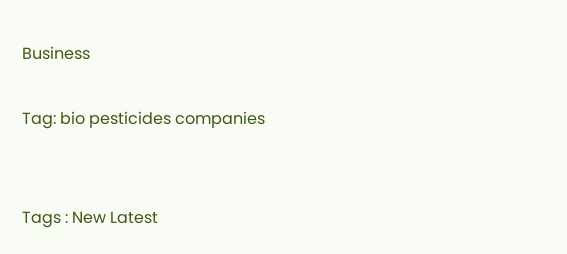Business

Tag: bio pesticides companies


Tags : New Latest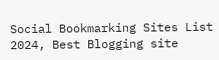Social Bookmarking Sites List 2024, Best Blogging site